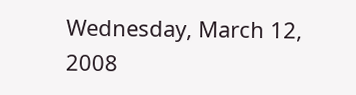Wednesday, March 12, 2008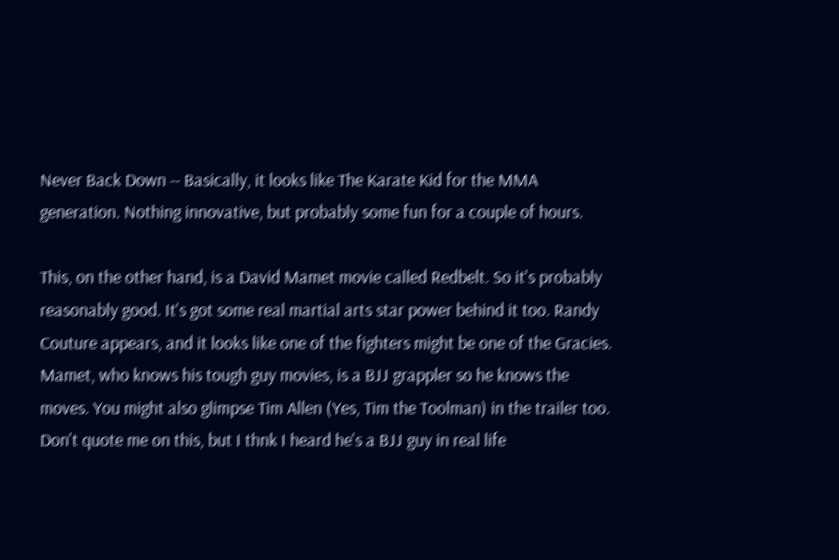Never Back Down -- Basically, it looks like The Karate Kid for the MMA generation. Nothing innovative, but probably some fun for a couple of hours.

This, on the other hand, is a David Mamet movie called Redbelt. So it's probably reasonably good. It's got some real martial arts star power behind it too. Randy Couture appears, and it looks like one of the fighters might be one of the Gracies. Mamet, who knows his tough guy movies, is a BJJ grappler so he knows the moves. You might also glimpse Tim Allen (Yes, Tim the Toolman) in the trailer too. Don't quote me on this, but I thnk I heard he's a BJJ guy in real life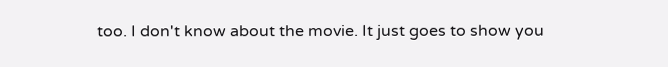too. I don't know about the movie. It just goes to show you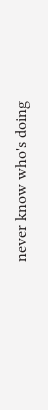never know who's doing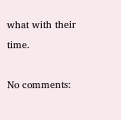what with their time.

No comments: